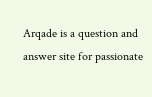Arqade is a question and answer site for passionate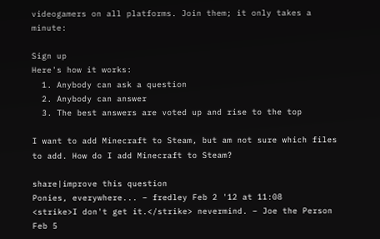videogamers on all platforms. Join them; it only takes a minute:

Sign up
Here's how it works:
  1. Anybody can ask a question
  2. Anybody can answer
  3. The best answers are voted up and rise to the top

I want to add Minecraft to Steam, but am not sure which files to add. How do I add Minecraft to Steam?

share|improve this question
Ponies, everywhere... – fredley Feb 2 '12 at 11:08
<strike>I don't get it.</strike> nevermind. – Joe the Person Feb 5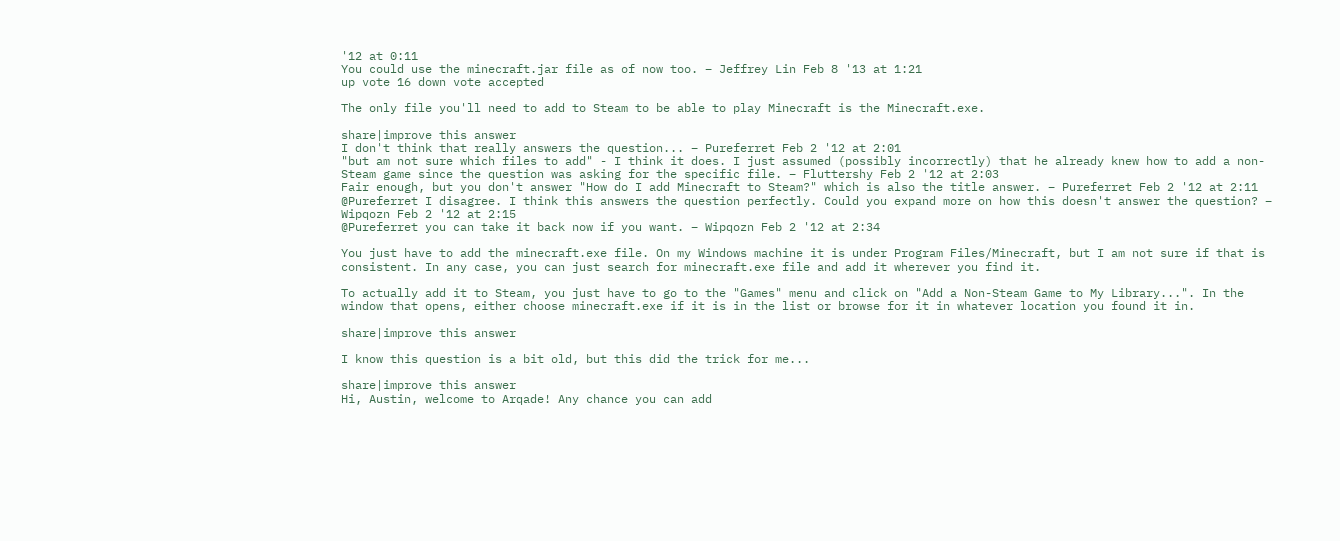'12 at 0:11
You could use the minecraft.jar file as of now too. – Jeffrey Lin Feb 8 '13 at 1:21
up vote 16 down vote accepted

The only file you'll need to add to Steam to be able to play Minecraft is the Minecraft.exe.

share|improve this answer
I don't think that really answers the question... – Pureferret Feb 2 '12 at 2:01
"but am not sure which files to add" - I think it does. I just assumed (possibly incorrectly) that he already knew how to add a non-Steam game since the question was asking for the specific file. – Fluttershy Feb 2 '12 at 2:03
Fair enough, but you don't answer "How do I add Minecraft to Steam?" which is also the title answer. – Pureferret Feb 2 '12 at 2:11
@Pureferret I disagree. I think this answers the question perfectly. Could you expand more on how this doesn't answer the question? – Wipqozn Feb 2 '12 at 2:15
@Pureferret you can take it back now if you want. – Wipqozn Feb 2 '12 at 2:34

You just have to add the minecraft.exe file. On my Windows machine it is under Program Files/Minecraft, but I am not sure if that is consistent. In any case, you can just search for minecraft.exe file and add it wherever you find it.

To actually add it to Steam, you just have to go to the "Games" menu and click on "Add a Non-Steam Game to My Library...". In the window that opens, either choose minecraft.exe if it is in the list or browse for it in whatever location you found it in.

share|improve this answer

I know this question is a bit old, but this did the trick for me...

share|improve this answer
Hi, Austin, welcome to Arqade! Any chance you can add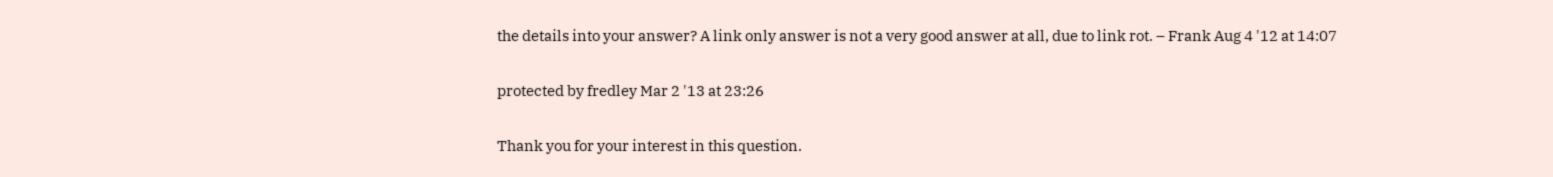the details into your answer? A link only answer is not a very good answer at all, due to link rot. – Frank Aug 4 '12 at 14:07

protected by fredley Mar 2 '13 at 23:26

Thank you for your interest in this question.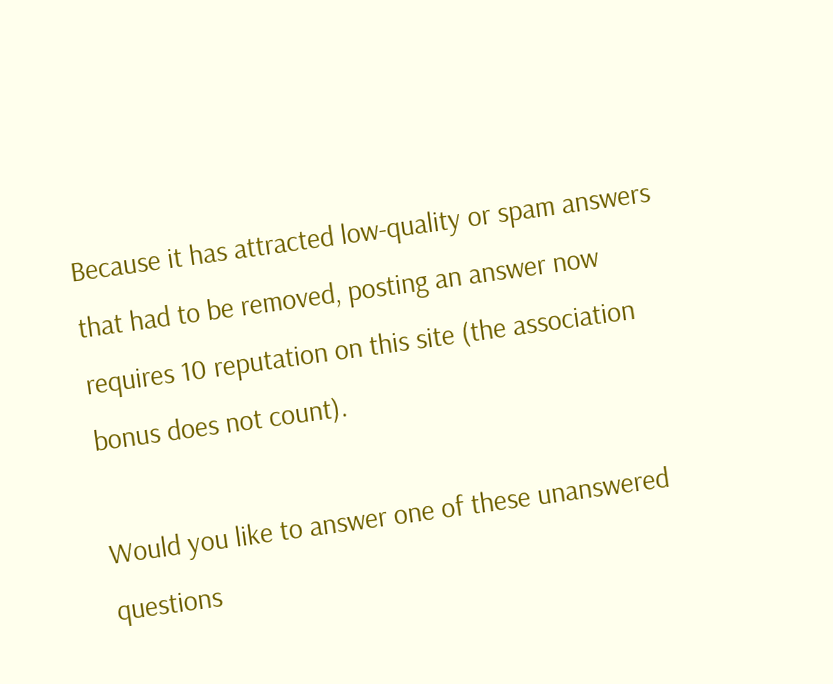Because it has attracted low-quality or spam answers that had to be removed, posting an answer now requires 10 reputation on this site (the association bonus does not count).

Would you like to answer one of these unanswered questions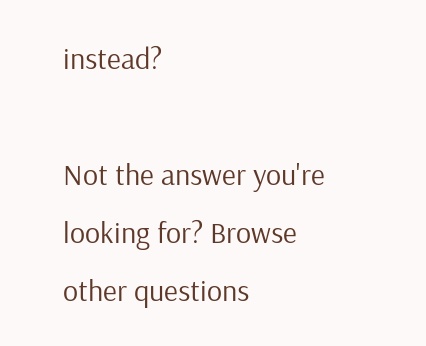instead?

Not the answer you're looking for? Browse other questions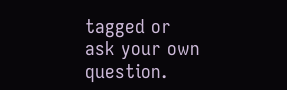tagged or ask your own question.